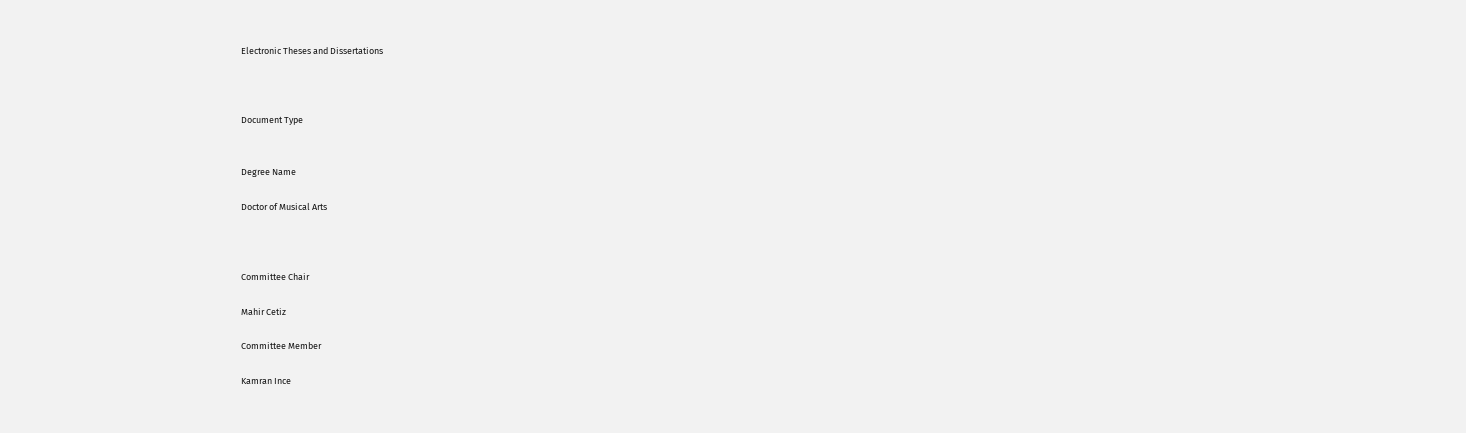Electronic Theses and Dissertations



Document Type


Degree Name

Doctor of Musical Arts



Committee Chair

Mahir Cetiz

Committee Member

Kamran Ince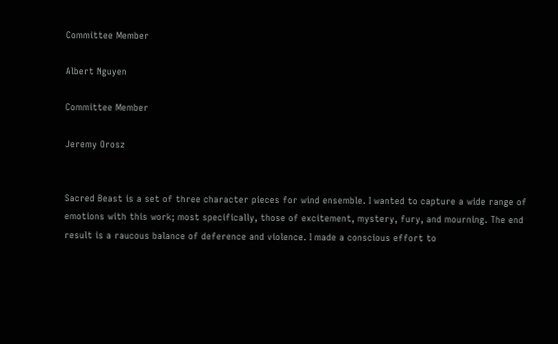Committee Member

Albert Nguyen

Committee Member

Jeremy Orosz


Sacred Beast is a set of three character pieces for wind ensemble. I wanted to capture a wide range of emotions with this work; most specifically, those of excitement, mystery, fury, and mourning. The end result is a raucous balance of deference and violence. I made a conscious effort to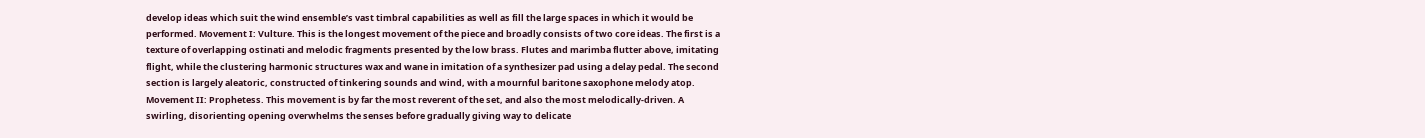develop ideas which suit the wind ensemble’s vast timbral capabilities as well as fill the large spaces in which it would be performed. Movement I: Vulture. This is the longest movement of the piece and broadly consists of two core ideas. The first is a texture of overlapping ostinati and melodic fragments presented by the low brass. Flutes and marimba flutter above, imitating flight, while the clustering harmonic structures wax and wane in imitation of a synthesizer pad using a delay pedal. The second section is largely aleatoric, constructed of tinkering sounds and wind, with a mournful baritone saxophone melody atop. Movement II: Prophetess. This movement is by far the most reverent of the set, and also the most melodically-driven. A swirling, disorienting opening overwhelms the senses before gradually giving way to delicate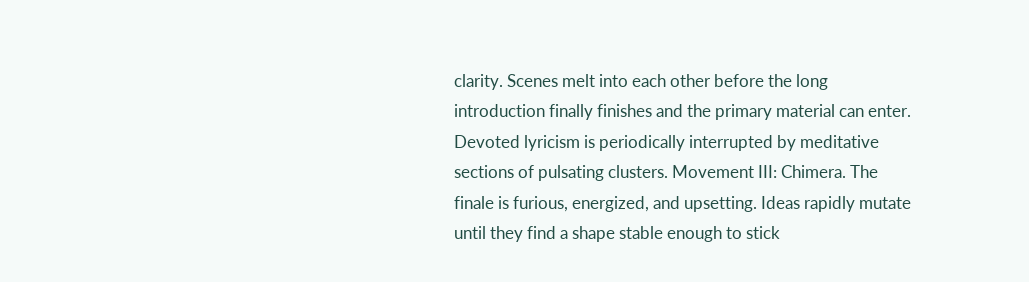clarity. Scenes melt into each other before the long introduction finally finishes and the primary material can enter. Devoted lyricism is periodically interrupted by meditative sections of pulsating clusters. Movement III: Chimera. The finale is furious, energized, and upsetting. Ideas rapidly mutate until they find a shape stable enough to stick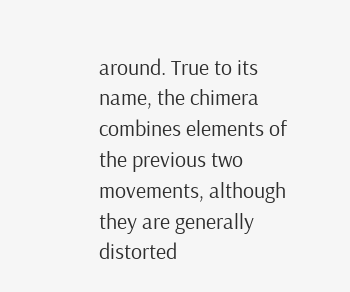around. True to its name, the chimera combines elements of the previous two movements, although they are generally distorted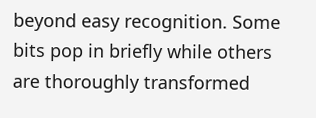beyond easy recognition. Some bits pop in briefly while others are thoroughly transformed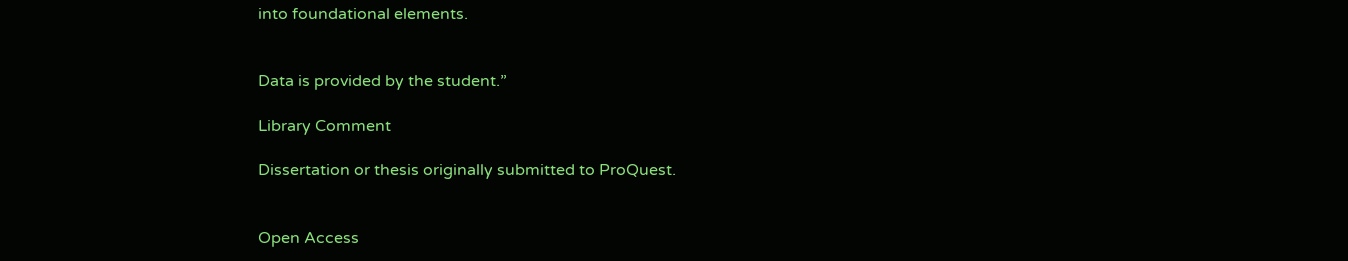into foundational elements.


Data is provided by the student.”

Library Comment

Dissertation or thesis originally submitted to ProQuest.


Open Access